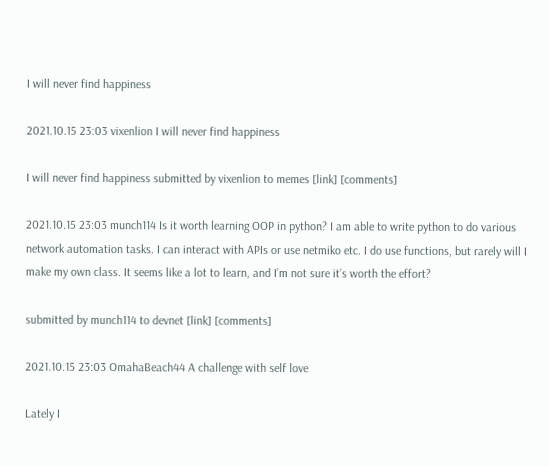I will never find happiness

2021.10.15 23:03 vixenlion I will never find happiness

I will never find happiness submitted by vixenlion to memes [link] [comments]

2021.10.15 23:03 munch114 Is it worth learning OOP in python? I am able to write python to do various network automation tasks. I can interact with APIs or use netmiko etc. I do use functions, but rarely will I make my own class. It seems like a lot to learn, and I’m not sure it’s worth the effort?

submitted by munch114 to devnet [link] [comments]

2021.10.15 23:03 OmahaBeach44 A challenge with self love

Lately I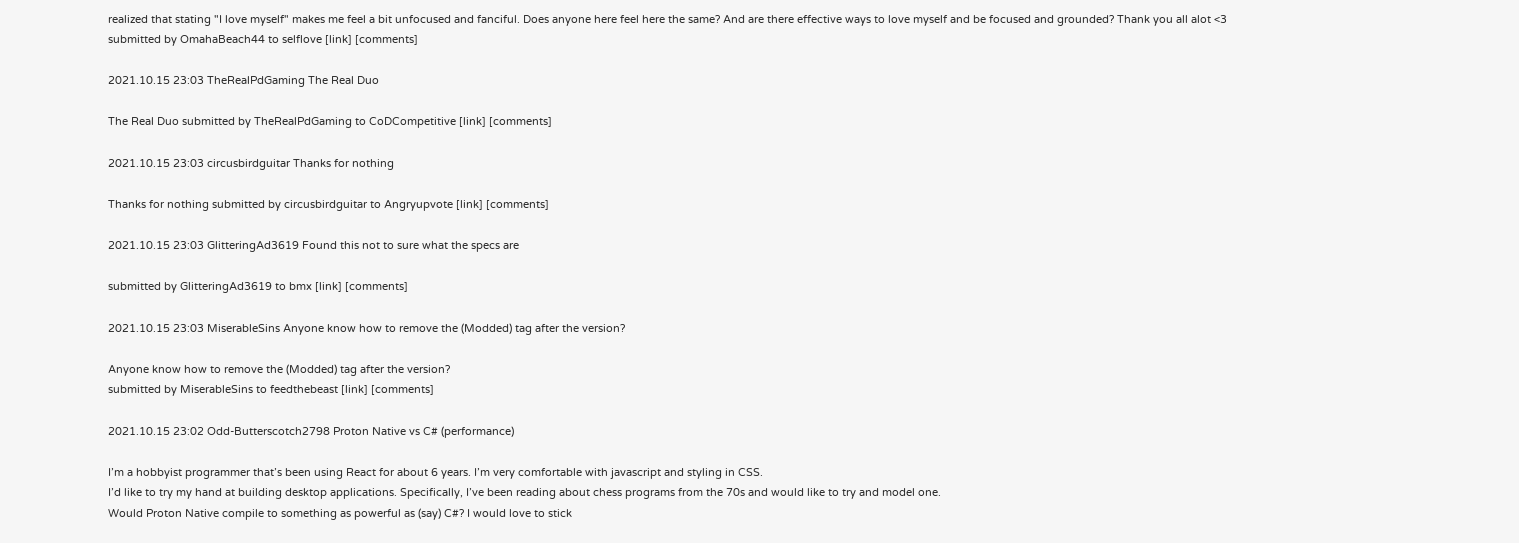realized that stating "I love myself" makes me feel a bit unfocused and fanciful. Does anyone here feel here the same? And are there effective ways to love myself and be focused and grounded? Thank you all alot <3
submitted by OmahaBeach44 to selflove [link] [comments]

2021.10.15 23:03 TheRealPdGaming The Real Duo

The Real Duo submitted by TheRealPdGaming to CoDCompetitive [link] [comments]

2021.10.15 23:03 circusbirdguitar Thanks for nothing

Thanks for nothing submitted by circusbirdguitar to Angryupvote [link] [comments]

2021.10.15 23:03 GlitteringAd3619 Found this not to sure what the specs are

submitted by GlitteringAd3619 to bmx [link] [comments]

2021.10.15 23:03 MiserableSins Anyone know how to remove the (Modded) tag after the version?

Anyone know how to remove the (Modded) tag after the version?
submitted by MiserableSins to feedthebeast [link] [comments]

2021.10.15 23:02 Odd-Butterscotch2798 Proton Native vs C# (performance)

I’m a hobbyist programmer that’s been using React for about 6 years. I’m very comfortable with javascript and styling in CSS.
I’d like to try my hand at building desktop applications. Specifically, I’ve been reading about chess programs from the 70s and would like to try and model one.
Would Proton Native compile to something as powerful as (say) C#? I would love to stick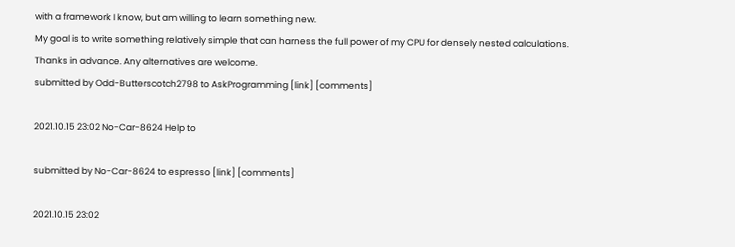with a framework I know, but am willing to learn something new.
My goal is to write something relatively simple that can harness the full power of my CPU for densely nested calculations.
Thanks in advance. Any alternatives are welcome.
submitted by Odd-Butterscotch2798 to AskProgramming [link] [comments]

2021.10.15 23:02 No-Car-8624 Help to

submitted by No-Car-8624 to espresso [link] [comments]

2021.10.15 23:02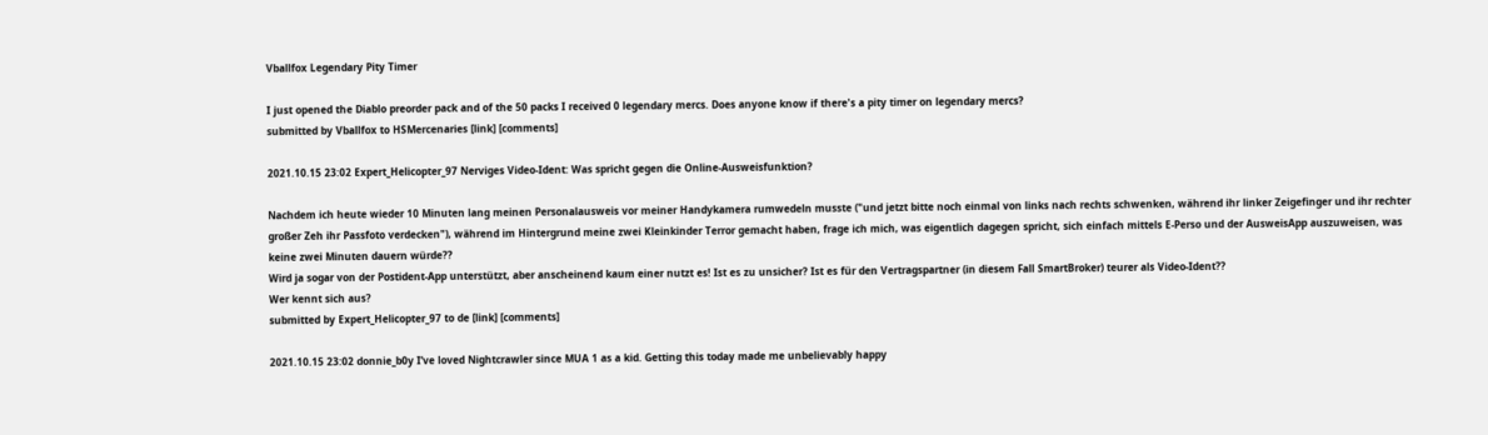Vballfox Legendary Pity Timer

I just opened the Diablo preorder pack and of the 50 packs I received 0 legendary mercs. Does anyone know if there's a pity timer on legendary mercs?
submitted by Vballfox to HSMercenaries [link] [comments]

2021.10.15 23:02 Expert_Helicopter_97 Nerviges Video-Ident: Was spricht gegen die Online-Ausweisfunktion?

Nachdem ich heute wieder 10 Minuten lang meinen Personalausweis vor meiner Handykamera rumwedeln musste ("und jetzt bitte noch einmal von links nach rechts schwenken, während ihr linker Zeigefinger und ihr rechter großer Zeh ihr Passfoto verdecken"), während im Hintergrund meine zwei Kleinkinder Terror gemacht haben, frage ich mich, was eigentlich dagegen spricht, sich einfach mittels E-Perso und der AusweisApp auszuweisen, was keine zwei Minuten dauern würde??
Wird ja sogar von der Postident-App unterstützt, aber anscheinend kaum einer nutzt es! Ist es zu unsicher? Ist es für den Vertragspartner (in diesem Fall SmartBroker) teurer als Video-Ident??
Wer kennt sich aus?
submitted by Expert_Helicopter_97 to de [link] [comments]

2021.10.15 23:02 donnie_b0y I’ve loved Nightcrawler since MUA 1 as a kid. Getting this today made me unbelievably happy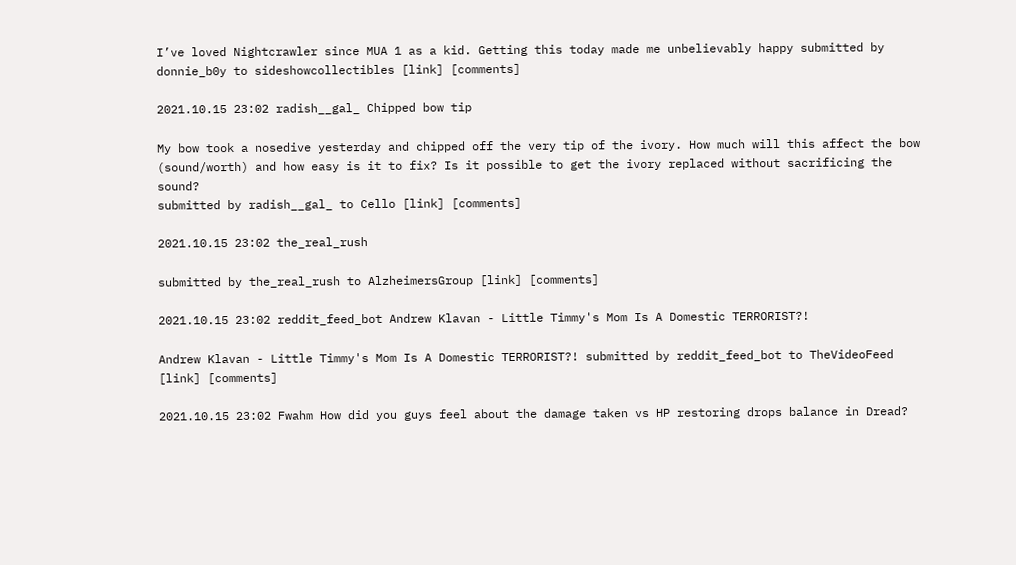I’ve loved Nightcrawler since MUA 1 as a kid. Getting this today made me unbelievably happy submitted by donnie_b0y to sideshowcollectibles [link] [comments]

2021.10.15 23:02 radish__gal_ Chipped bow tip

My bow took a nosedive yesterday and chipped off the very tip of the ivory. How much will this affect the bow (sound/worth) and how easy is it to fix? Is it possible to get the ivory replaced without sacrificing the sound?
submitted by radish__gal_ to Cello [link] [comments]

2021.10.15 23:02 the_real_rush

submitted by the_real_rush to AlzheimersGroup [link] [comments]

2021.10.15 23:02 reddit_feed_bot Andrew Klavan - Little Timmy's Mom Is A Domestic TERRORIST?!

Andrew Klavan - Little Timmy's Mom Is A Domestic TERRORIST?! submitted by reddit_feed_bot to TheVideoFeed [link] [comments]

2021.10.15 23:02 Fwahm How did you guys feel about the damage taken vs HP restoring drops balance in Dread?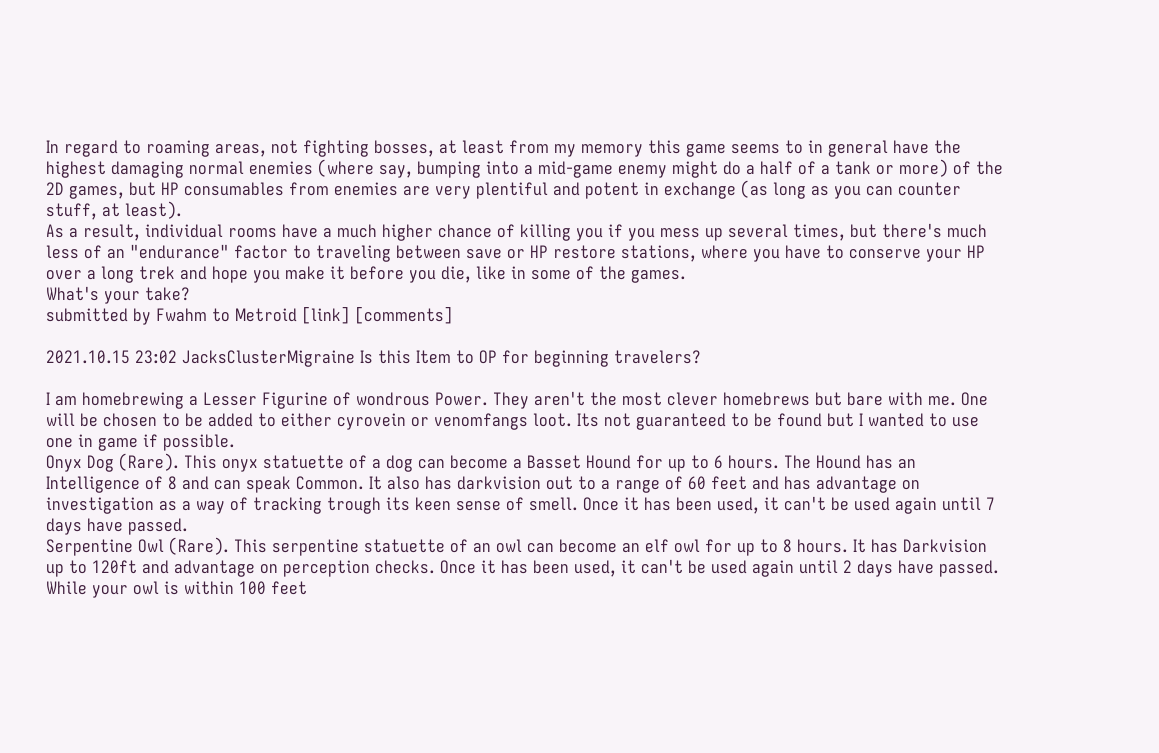In regard to roaming areas, not fighting bosses, at least from my memory this game seems to in general have the highest damaging normal enemies (where say, bumping into a mid-game enemy might do a half of a tank or more) of the 2D games, but HP consumables from enemies are very plentiful and potent in exchange (as long as you can counter stuff, at least).
As a result, individual rooms have a much higher chance of killing you if you mess up several times, but there's much less of an "endurance" factor to traveling between save or HP restore stations, where you have to conserve your HP over a long trek and hope you make it before you die, like in some of the games.
What's your take?
submitted by Fwahm to Metroid [link] [comments]

2021.10.15 23:02 JacksClusterMigraine Is this Item to OP for beginning travelers?

I am homebrewing a Lesser Figurine of wondrous Power. They aren't the most clever homebrews but bare with me. One will be chosen to be added to either cyrovein or venomfangs loot. Its not guaranteed to be found but I wanted to use one in game if possible.
Onyx Dog (Rare). This onyx statuette of a dog can become a Basset Hound for up to 6 hours. The Hound has an Intelligence of 8 and can speak Common. It also has darkvision out to a range of 60 feet and has advantage on investigation as a way of tracking trough its keen sense of smell. Once it has been used, it can't be used again until 7 days have passed.
Serpentine Owl (Rare). This serpentine statuette of an owl can become an elf owl for up to 8 hours. It has Darkvision up to 120ft and advantage on perception checks. Once it has been used, it can't be used again until 2 days have passed. While your owl is within 100 feet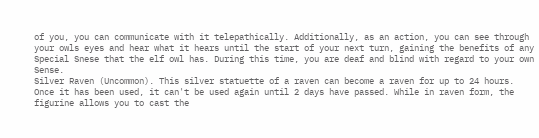of you, you can communicate with it telepathically. Additionally, as an action, you can see through your owls eyes and hear what it hears until the start of your next turn, gaining the benefits of any Special Snese that the elf owl has. During this time, you are deaf and blind with regard to your own Sense.
Silver Raven (Uncommon). This silver statuette of a raven can become a raven for up to 24 hours. Once it has been used, it can't be used again until 2 days have passed. While in raven form, the figurine allows you to cast the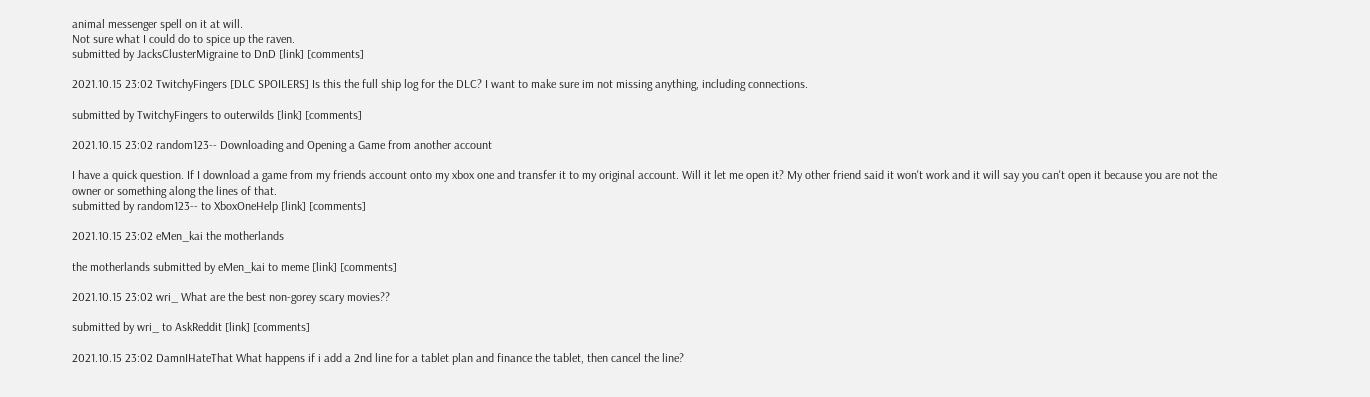animal messenger spell on it at will.
Not sure what I could do to spice up the raven.
submitted by JacksClusterMigraine to DnD [link] [comments]

2021.10.15 23:02 TwitchyFingers [DLC SPOILERS] Is this the full ship log for the DLC? I want to make sure im not missing anything, including connections.

submitted by TwitchyFingers to outerwilds [link] [comments]

2021.10.15 23:02 random123-- Downloading and Opening a Game from another account

I have a quick question. If I download a game from my friends account onto my xbox one and transfer it to my original account. Will it let me open it? My other friend said it won't work and it will say you can't open it because you are not the owner or something along the lines of that.
submitted by random123-- to XboxOneHelp [link] [comments]

2021.10.15 23:02 eMen_kai the motherlands

the motherlands submitted by eMen_kai to meme [link] [comments]

2021.10.15 23:02 wri_ What are the best non-gorey scary movies??

submitted by wri_ to AskReddit [link] [comments]

2021.10.15 23:02 DamnIHateThat What happens if i add a 2nd line for a tablet plan and finance the tablet, then cancel the line?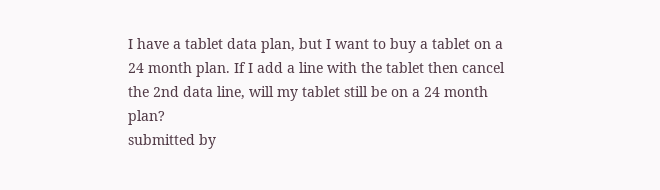I have a tablet data plan, but I want to buy a tablet on a 24 month plan. If I add a line with the tablet then cancel the 2nd data line, will my tablet still be on a 24 month plan?
submitted by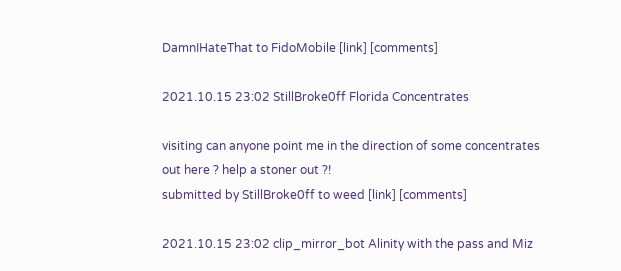DamnIHateThat to FidoMobile [link] [comments]

2021.10.15 23:02 StillBroke0ff Florida Concentrates

visiting can anyone point me in the direction of some concentrates out here ? help a stoner out ?!
submitted by StillBroke0ff to weed [link] [comments]

2021.10.15 23:02 clip_mirror_bot Alinity with the pass and Miz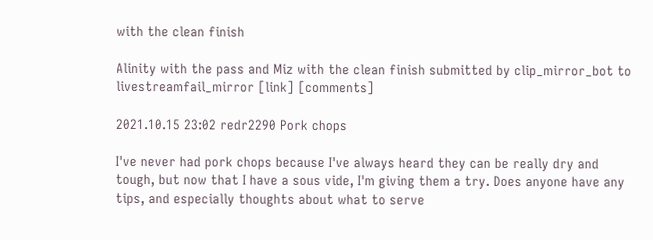with the clean finish

Alinity with the pass and Miz with the clean finish submitted by clip_mirror_bot to livestreamfail_mirror [link] [comments]

2021.10.15 23:02 redr2290 Pork chops

I've never had pork chops because I've always heard they can be really dry and tough, but now that I have a sous vide, I'm giving them a try. Does anyone have any tips, and especially thoughts about what to serve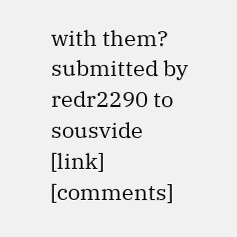with them?
submitted by redr2290 to sousvide [link] [comments]